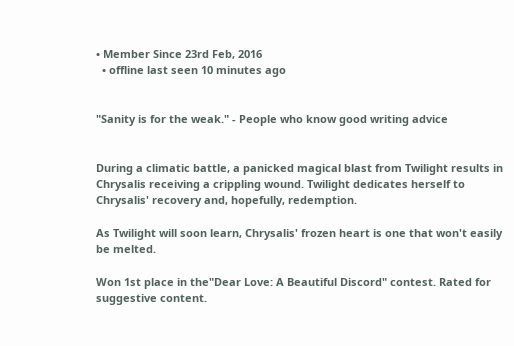• Member Since 23rd Feb, 2016
  • offline last seen 10 minutes ago


"Sanity is for the weak." - People who know good writing advice


During a climatic battle, a panicked magical blast from Twilight results in Chrysalis receiving a crippling wound. Twilight dedicates herself to Chrysalis' recovery and, hopefully, redemption.

As Twilight will soon learn, Chrysalis' frozen heart is one that won't easily be melted.

Won 1st place in the"Dear Love: A Beautiful Discord" contest. Rated for suggestive content.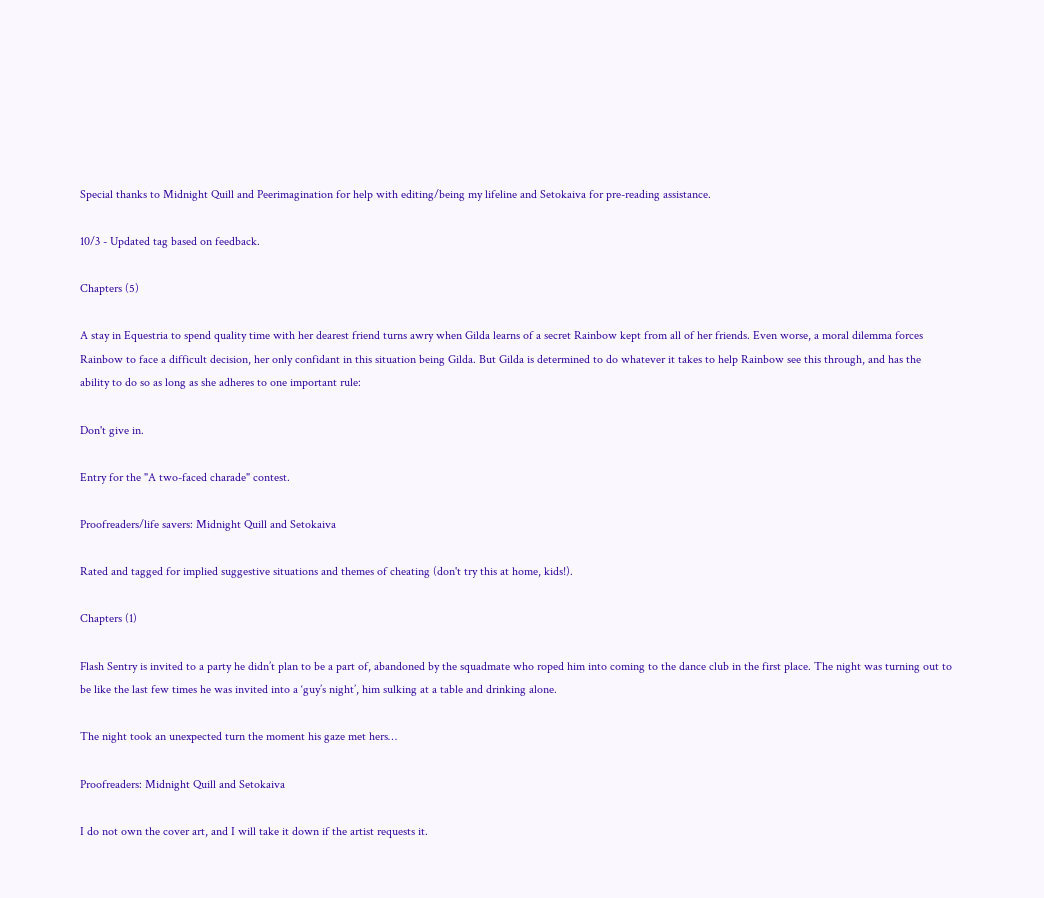Special thanks to Midnight Quill and Peerimagination for help with editing/being my lifeline and Setokaiva for pre-reading assistance.

10/3 - Updated tag based on feedback.

Chapters (5)

A stay in Equestria to spend quality time with her dearest friend turns awry when Gilda learns of a secret Rainbow kept from all of her friends. Even worse, a moral dilemma forces Rainbow to face a difficult decision, her only confidant in this situation being Gilda. But Gilda is determined to do whatever it takes to help Rainbow see this through, and has the ability to do so as long as she adheres to one important rule:

Don't give in.

Entry for the "A two-faced charade" contest.

Proofreaders/life savers: Midnight Quill and Setokaiva

Rated and tagged for implied suggestive situations and themes of cheating (don't try this at home, kids!).

Chapters (1)

Flash Sentry is invited to a party he didn’t plan to be a part of, abandoned by the squadmate who roped him into coming to the dance club in the first place. The night was turning out to be like the last few times he was invited into a ‘guy’s night’, him sulking at a table and drinking alone.

The night took an unexpected turn the moment his gaze met hers…

Proofreaders: Midnight Quill and Setokaiva

I do not own the cover art, and I will take it down if the artist requests it.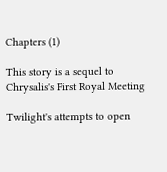Chapters (1)

This story is a sequel to Chrysalis's First Royal Meeting

Twilight's attempts to open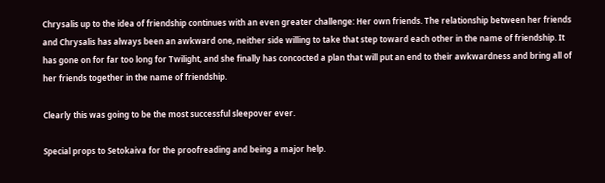Chrysalis up to the idea of friendship continues with an even greater challenge: Her own friends. The relationship between her friends and Chrysalis has always been an awkward one, neither side willing to take that step toward each other in the name of friendship. It has gone on for far too long for Twilight, and she finally has concocted a plan that will put an end to their awkwardness and bring all of her friends together in the name of friendship.

Clearly this was going to be the most successful sleepover ever.

Special props to Setokaiva for the proofreading and being a major help.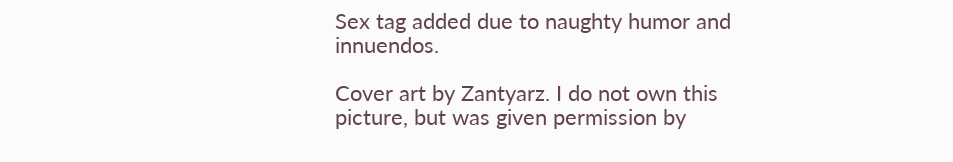Sex tag added due to naughty humor and innuendos.

Cover art by Zantyarz. I do not own this picture, but was given permission by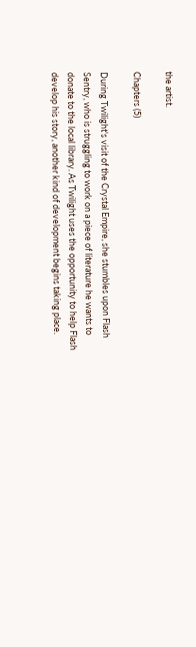the artist.

Chapters (5)

During Twilight's visit of the Crystal Empire, she stumbles upon Flash Sentry, who is struggling to work on a piece of literature he wants to donate to the local library. As Twilight uses the opportunity to help Flash develop his story, another kind of development begins taking place.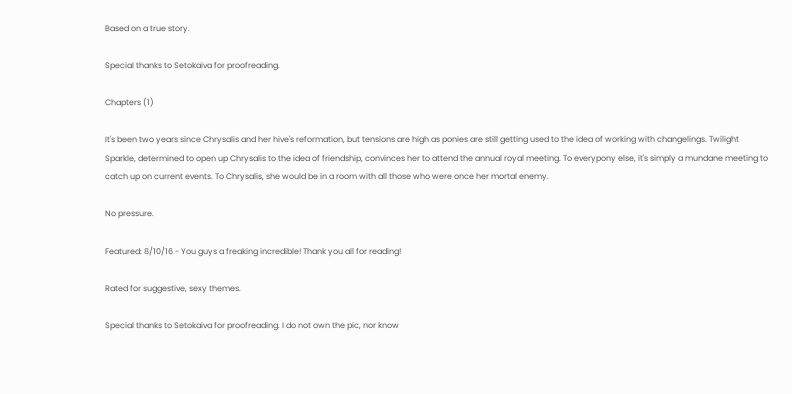Based on a true story.

Special thanks to Setokaiva for proofreading.

Chapters (1)

It's been two years since Chrysalis and her hive's reformation, but tensions are high as ponies are still getting used to the idea of working with changelings. Twilight Sparkle, determined to open up Chrysalis to the idea of friendship, convinces her to attend the annual royal meeting. To everypony else, it's simply a mundane meeting to catch up on current events. To Chrysalis, she would be in a room with all those who were once her mortal enemy.

No pressure.

Featured: 8/10/16 - You guys a freaking incredible! Thank you all for reading!

Rated for suggestive, sexy themes.

Special thanks to Setokaiva for proofreading. I do not own the pic, nor know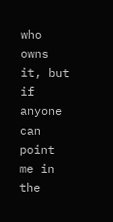who owns it, but if anyone can point me in the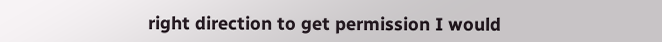right direction to get permission I would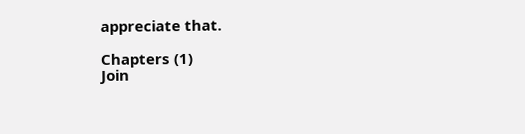appreciate that.

Chapters (1)
Join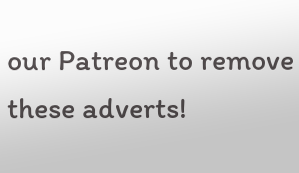our Patreon to remove these adverts!